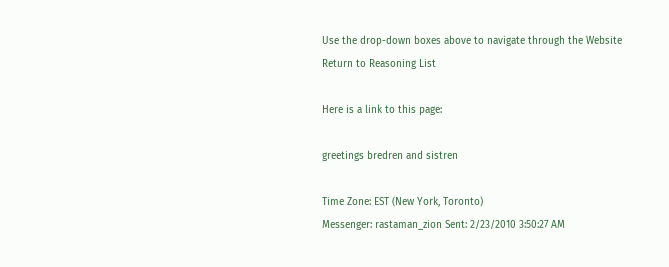Use the drop-down boxes above to navigate through the Website
Return to Reasoning List

Here is a link to this page:

greetings bredren and sistren

Time Zone: EST (New York, Toronto)
Messenger: rastaman_zion Sent: 2/23/2010 3:50:27 AM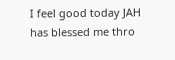I feel good today JAH has blessed me thro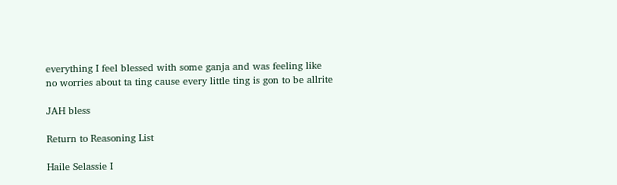everything I feel blessed with some ganja and was feeling like no worries about ta ting cause every little ting is gon to be allrite

JAH bless

Return to Reasoning List

Haile Selassie I